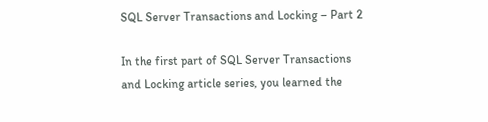SQL Server Transactions and Locking – Part 2

In the first part of SQL Server Transactions and Locking article series, you learned the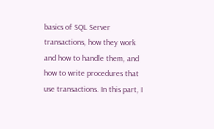basics of SQL Server transactions, how they work and how to handle them, and how to write procedures that use transactions. In this part, I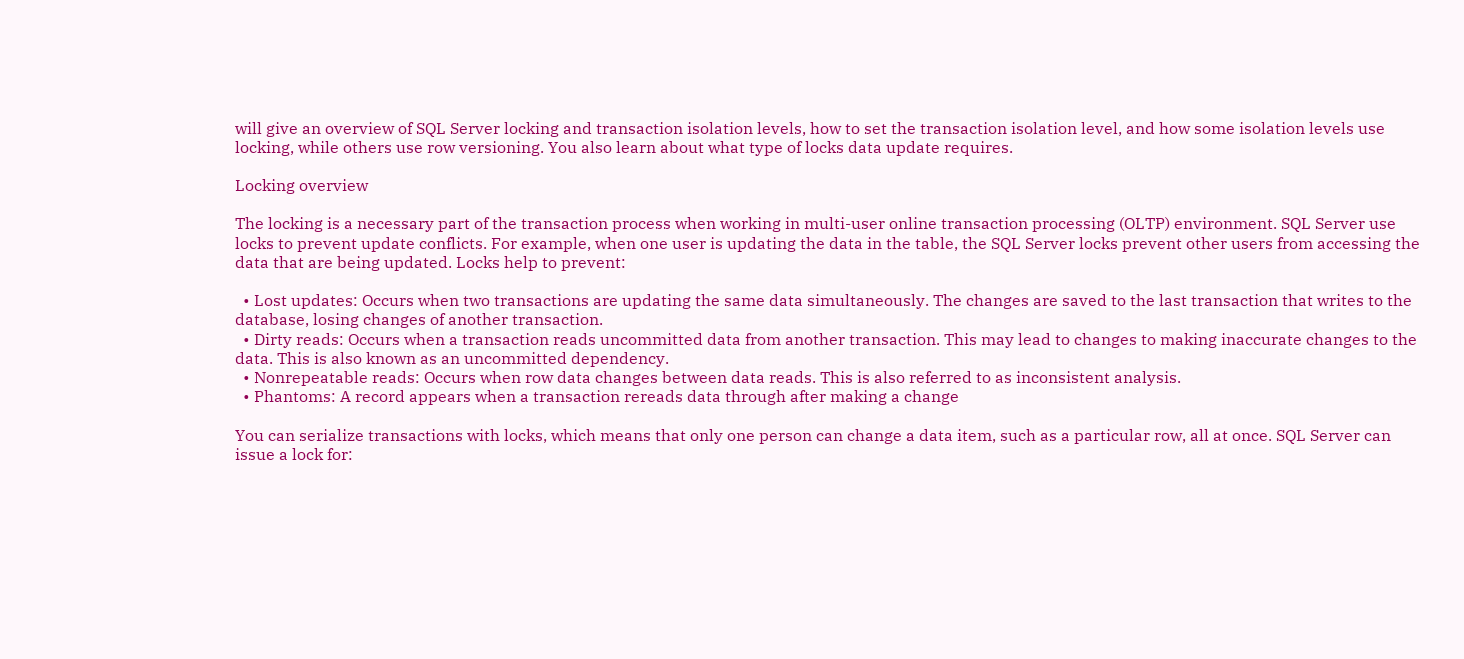will give an overview of SQL Server locking and transaction isolation levels, how to set the transaction isolation level, and how some isolation levels use locking, while others use row versioning. You also learn about what type of locks data update requires.

Locking overview

The locking is a necessary part of the transaction process when working in multi-user online transaction processing (OLTP) environment. SQL Server use locks to prevent update conflicts. For example, when one user is updating the data in the table, the SQL Server locks prevent other users from accessing the data that are being updated. Locks help to prevent:

  • Lost updates: Occurs when two transactions are updating the same data simultaneously. The changes are saved to the last transaction that writes to the database, losing changes of another transaction.
  • Dirty reads: Occurs when a transaction reads uncommitted data from another transaction. This may lead to changes to making inaccurate changes to the data. This is also known as an uncommitted dependency.
  • Nonrepeatable reads: Occurs when row data changes between data reads. This is also referred to as inconsistent analysis.
  • Phantoms: A record appears when a transaction rereads data through after making a change

You can serialize transactions with locks, which means that only one person can change a data item, such as a particular row, all at once. SQL Server can issue a lock for: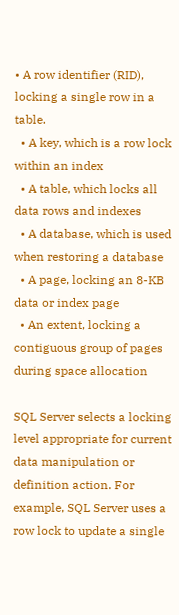• A row identifier (RID), locking a single row in a table.
  • A key, which is a row lock within an index
  • A table, which locks all data rows and indexes
  • A database, which is used when restoring a database
  • A page, locking an 8-KB data or index page
  • An extent, locking a contiguous group of pages during space allocation

SQL Server selects a locking level appropriate for current data manipulation or definition action. For example, SQL Server uses a row lock to update a single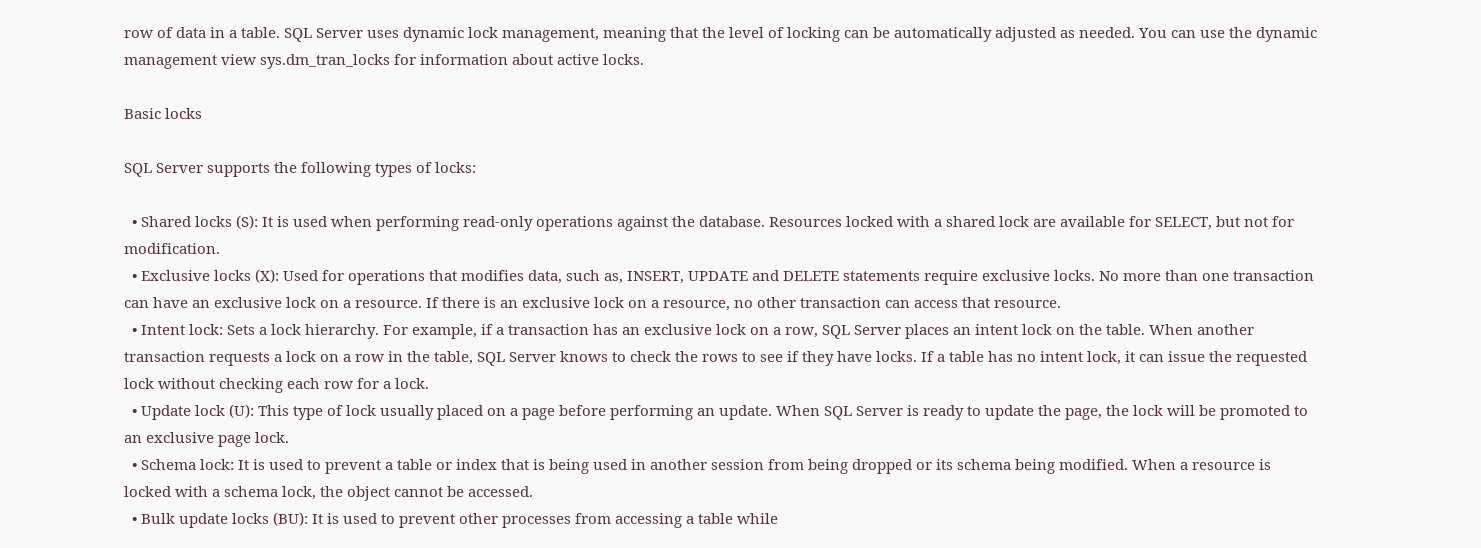row of data in a table. SQL Server uses dynamic lock management, meaning that the level of locking can be automatically adjusted as needed. You can use the dynamic management view sys.dm_tran_locks for information about active locks.

Basic locks

SQL Server supports the following types of locks:

  • Shared locks (S): It is used when performing read-only operations against the database. Resources locked with a shared lock are available for SELECT, but not for modification.
  • Exclusive locks (X): Used for operations that modifies data, such as, INSERT, UPDATE and DELETE statements require exclusive locks. No more than one transaction can have an exclusive lock on a resource. If there is an exclusive lock on a resource, no other transaction can access that resource.
  • Intent lock: Sets a lock hierarchy. For example, if a transaction has an exclusive lock on a row, SQL Server places an intent lock on the table. When another transaction requests a lock on a row in the table, SQL Server knows to check the rows to see if they have locks. If a table has no intent lock, it can issue the requested lock without checking each row for a lock.
  • Update lock (U): This type of lock usually placed on a page before performing an update. When SQL Server is ready to update the page, the lock will be promoted to an exclusive page lock.
  • Schema lock: It is used to prevent a table or index that is being used in another session from being dropped or its schema being modified. When a resource is locked with a schema lock, the object cannot be accessed.
  • Bulk update locks (BU): It is used to prevent other processes from accessing a table while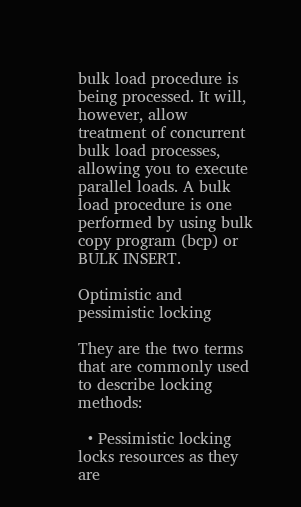bulk load procedure is being processed. It will, however, allow treatment of concurrent bulk load processes, allowing you to execute parallel loads. A bulk load procedure is one performed by using bulk copy program (bcp) or BULK INSERT.

Optimistic and pessimistic locking

They are the two terms that are commonly used to describe locking methods:

  • Pessimistic locking locks resources as they are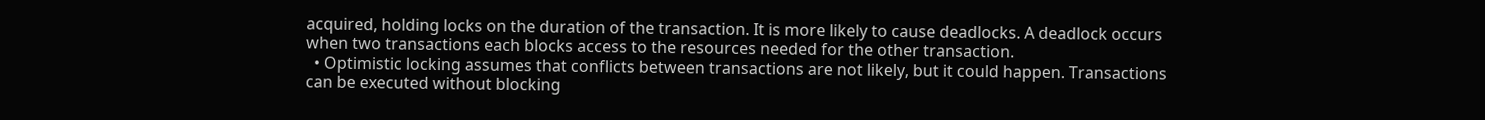acquired, holding locks on the duration of the transaction. It is more likely to cause deadlocks. A deadlock occurs when two transactions each blocks access to the resources needed for the other transaction.
  • Optimistic locking assumes that conflicts between transactions are not likely, but it could happen. Transactions can be executed without blocking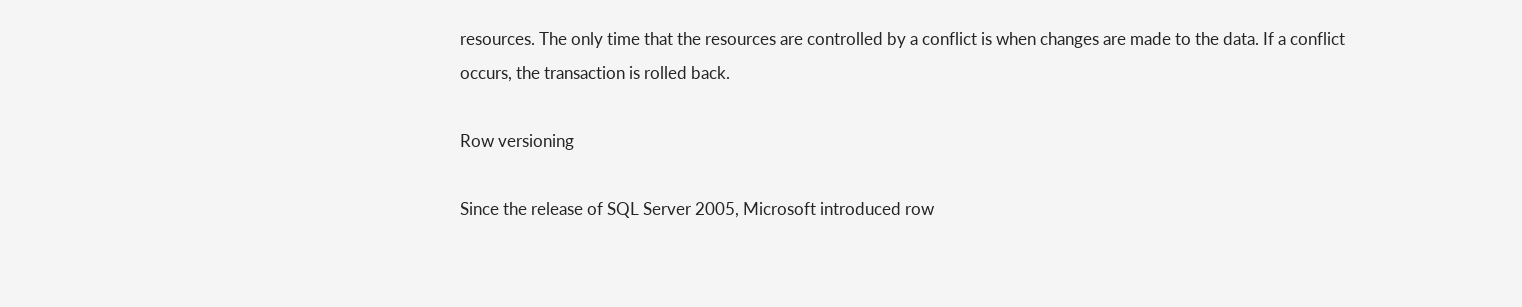resources. The only time that the resources are controlled by a conflict is when changes are made to the data. If a conflict occurs, the transaction is rolled back.

Row versioning

Since the release of SQL Server 2005, Microsoft introduced row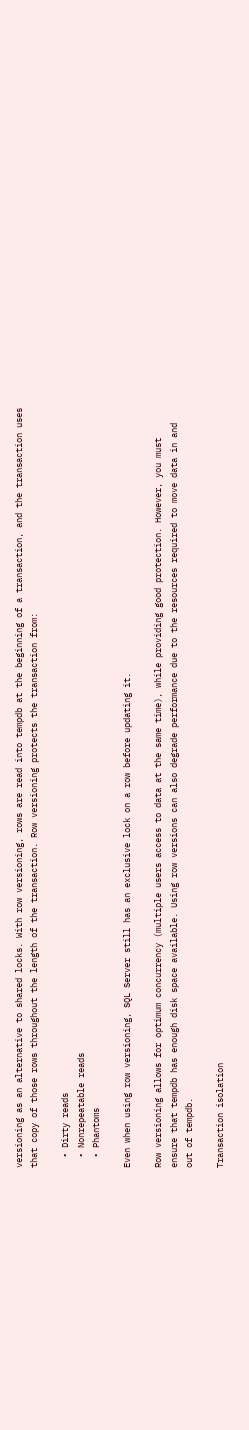versioning as an alternative to shared locks. With row versioning, rows are read into tempdb at the beginning of a transaction, and the transaction uses that copy of those rows throughout the length of the transaction. Row versioning protects the transaction from:

  • Dirty reads
  • Nonrepeatable reads
  • Phantoms

Even when using row versioning, SQL Server still has an exclusive lock on a row before updating it.

Row versioning allows for optimum concurrency (multiple users access to data at the same time), while providing good protection. However, you must ensure that tempdb has enough disk space available. Using row versions can also degrade performance due to the resources required to move data in and out of tempdb.

Transaction isolation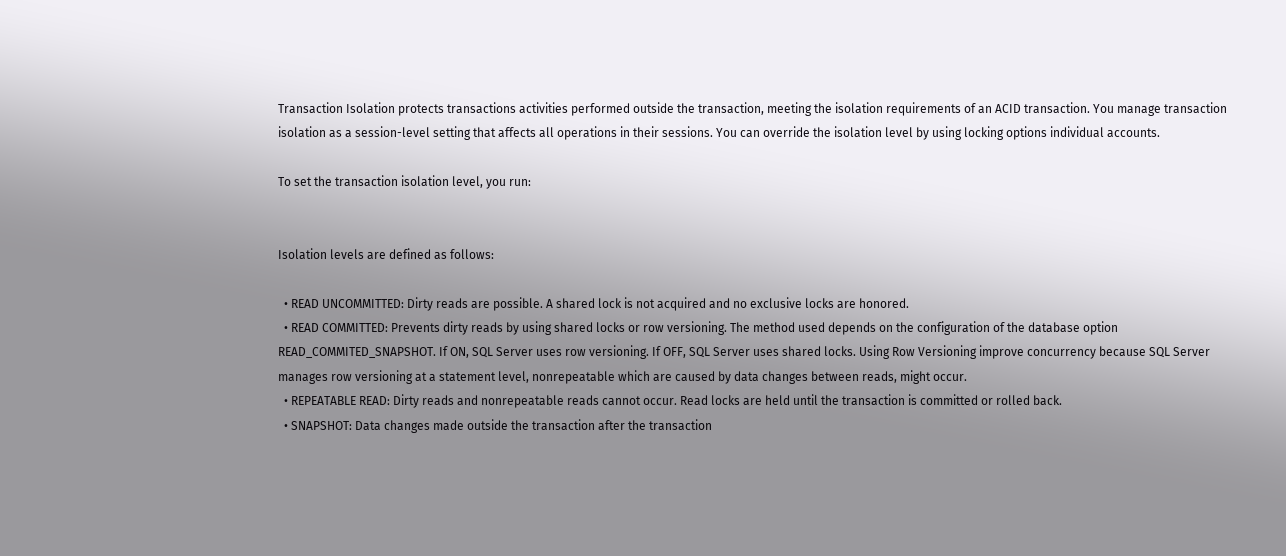Transaction Isolation protects transactions activities performed outside the transaction, meeting the isolation requirements of an ACID transaction. You manage transaction isolation as a session-level setting that affects all operations in their sessions. You can override the isolation level by using locking options individual accounts.

To set the transaction isolation level, you run:


Isolation levels are defined as follows:

  • READ UNCOMMITTED: Dirty reads are possible. A shared lock is not acquired and no exclusive locks are honored.
  • READ COMMITTED: Prevents dirty reads by using shared locks or row versioning. The method used depends on the configuration of the database option READ_COMMITED_SNAPSHOT. If ON, SQL Server uses row versioning. If OFF, SQL Server uses shared locks. Using Row Versioning improve concurrency because SQL Server manages row versioning at a statement level, nonrepeatable which are caused by data changes between reads, might occur.
  • REPEATABLE READ: Dirty reads and nonrepeatable reads cannot occur. Read locks are held until the transaction is committed or rolled back.
  • SNAPSHOT: Data changes made outside the transaction after the transaction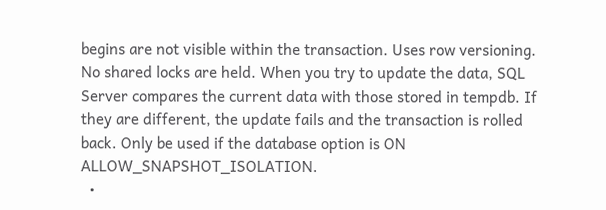begins are not visible within the transaction. Uses row versioning. No shared locks are held. When you try to update the data, SQL Server compares the current data with those stored in tempdb. If they are different, the update fails and the transaction is rolled back. Only be used if the database option is ON ALLOW_SNAPSHOT_ISOLATION.
  •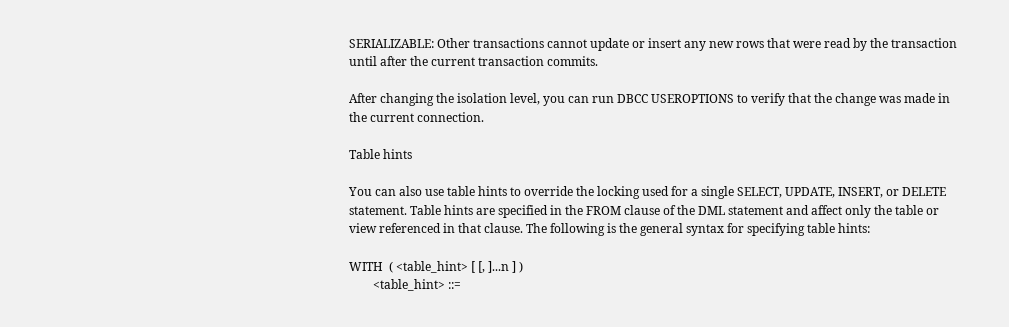SERIALIZABLE: Other transactions cannot update or insert any new rows that were read by the transaction until after the current transaction commits.

After changing the isolation level, you can run DBCC USEROPTIONS to verify that the change was made in the current connection.

Table hints

You can also use table hints to override the locking used for a single SELECT, UPDATE, INSERT, or DELETE statement. Table hints are specified in the FROM clause of the DML statement and affect only the table or view referenced in that clause. The following is the general syntax for specifying table hints:

WITH  ( <table_hint> [ [, ]...n ] )
        <table_hint> ::=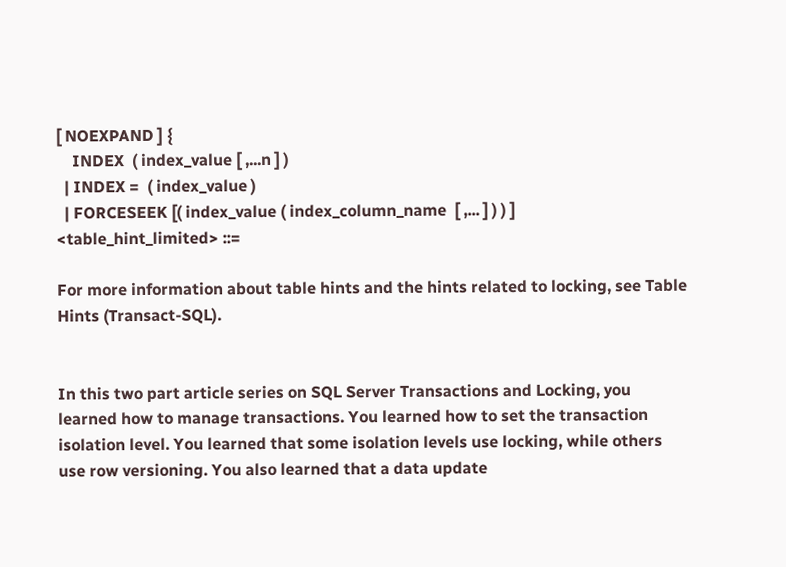[ NOEXPAND ] {
    INDEX  ( index_value [ ,...n ] )
  | INDEX =  ( index_value )
  | FORCESEEK [( index_value ( index_column_name  [ ,... ] ) ) ]
<table_hint_limited> ::=

For more information about table hints and the hints related to locking, see Table Hints (Transact-SQL).


In this two part article series on SQL Server Transactions and Locking, you learned how to manage transactions. You learned how to set the transaction isolation level. You learned that some isolation levels use locking, while others use row versioning. You also learned that a data update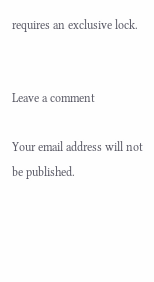requires an exclusive lock.


Leave a comment

Your email address will not be published.